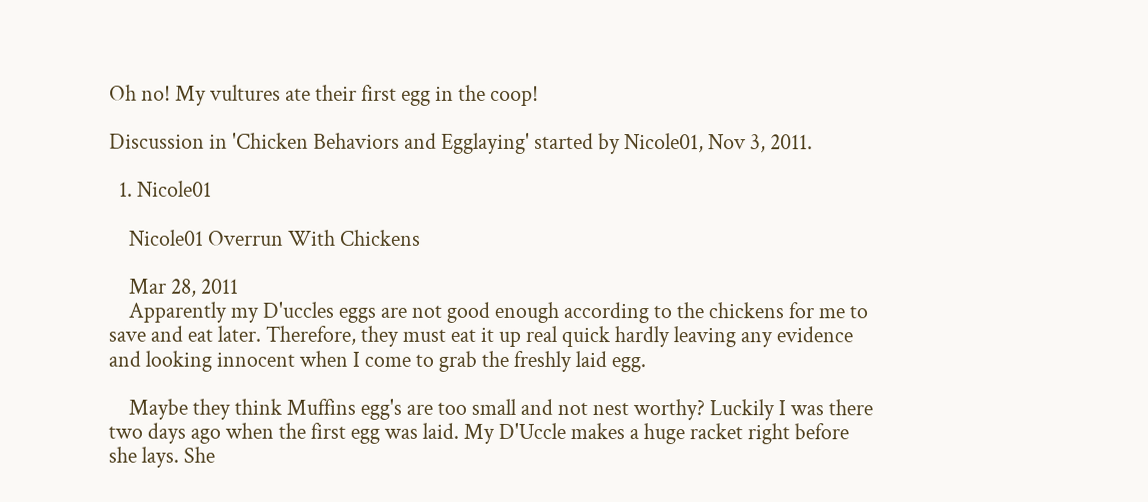Oh no! My vultures ate their first egg in the coop!

Discussion in 'Chicken Behaviors and Egglaying' started by Nicole01, Nov 3, 2011.

  1. Nicole01

    Nicole01 Overrun With Chickens

    Mar 28, 2011
    Apparently my D'uccles eggs are not good enough according to the chickens for me to save and eat later. Therefore, they must eat it up real quick hardly leaving any evidence and looking innocent when I come to grab the freshly laid egg.

    Maybe they think Muffins egg's are too small and not nest worthy? Luckily I was there two days ago when the first egg was laid. My D'Uccle makes a huge racket right before she lays. She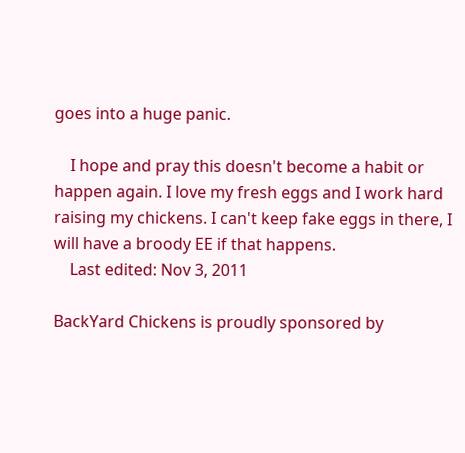goes into a huge panic.

    I hope and pray this doesn't become a habit or happen again. I love my fresh eggs and I work hard raising my chickens. I can't keep fake eggs in there, I will have a broody EE if that happens.
    Last edited: Nov 3, 2011

BackYard Chickens is proudly sponsored by